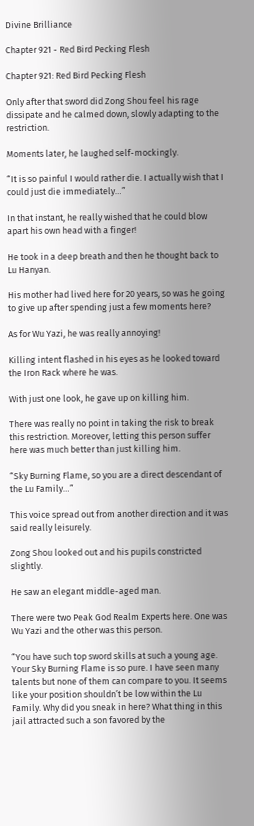Divine Brilliance

Chapter 921 - Red Bird Pecking Flesh

Chapter 921: Red Bird Pecking Flesh

Only after that sword did Zong Shou feel his rage dissipate and he calmed down, slowly adapting to the restriction.

Moments later, he laughed self-mockingly.

“It is so painful I would rather die. I actually wish that I could just die immediately…”

In that instant, he really wished that he could blow apart his own head with a finger!

He took in a deep breath and then he thought back to Lu Hanyan.

His mother had lived here for 20 years, so was he going to give up after spending just a few moments here?

As for Wu Yazi, he was really annoying!

Killing intent flashed in his eyes as he looked toward the Iron Rack where he was.

With just one look, he gave up on killing him.

There was really no point in taking the risk to break this restriction. Moreover, letting this person suffer here was much better than just killing him.

“Sky Burning Flame, so you are a direct descendant of the Lu Family…”

This voice spread out from another direction and it was said really leisurely.

Zong Shou looked out and his pupils constricted slightly.

He saw an elegant middle-aged man.

There were two Peak God Realm Experts here. One was Wu Yazi and the other was this person.

“You have such top sword skills at such a young age. Your Sky Burning Flame is so pure. I have seen many talents but none of them can compare to you. It seems like your position shouldn’t be low within the Lu Family. Why did you sneak in here? What thing in this jail attracted such a son favored by the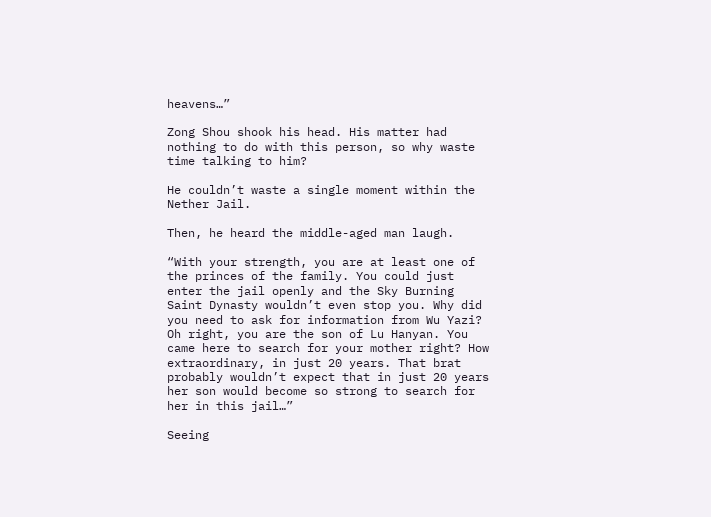heavens…”

Zong Shou shook his head. His matter had nothing to do with this person, so why waste time talking to him?

He couldn’t waste a single moment within the Nether Jail.

Then, he heard the middle-aged man laugh.

“With your strength, you are at least one of the princes of the family. You could just enter the jail openly and the Sky Burning Saint Dynasty wouldn’t even stop you. Why did you need to ask for information from Wu Yazi? Oh right, you are the son of Lu Hanyan. You came here to search for your mother right? How extraordinary, in just 20 years. That brat probably wouldn’t expect that in just 20 years her son would become so strong to search for her in this jail…”

Seeing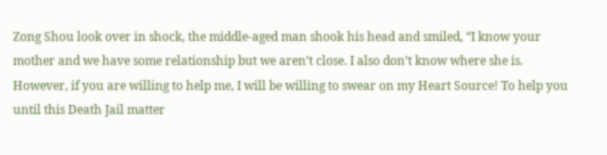Zong Shou look over in shock, the middle-aged man shook his head and smiled, “I know your mother and we have some relationship but we aren’t close. I also don’t know where she is. However, if you are willing to help me, I will be willing to swear on my Heart Source! To help you until this Death Jail matter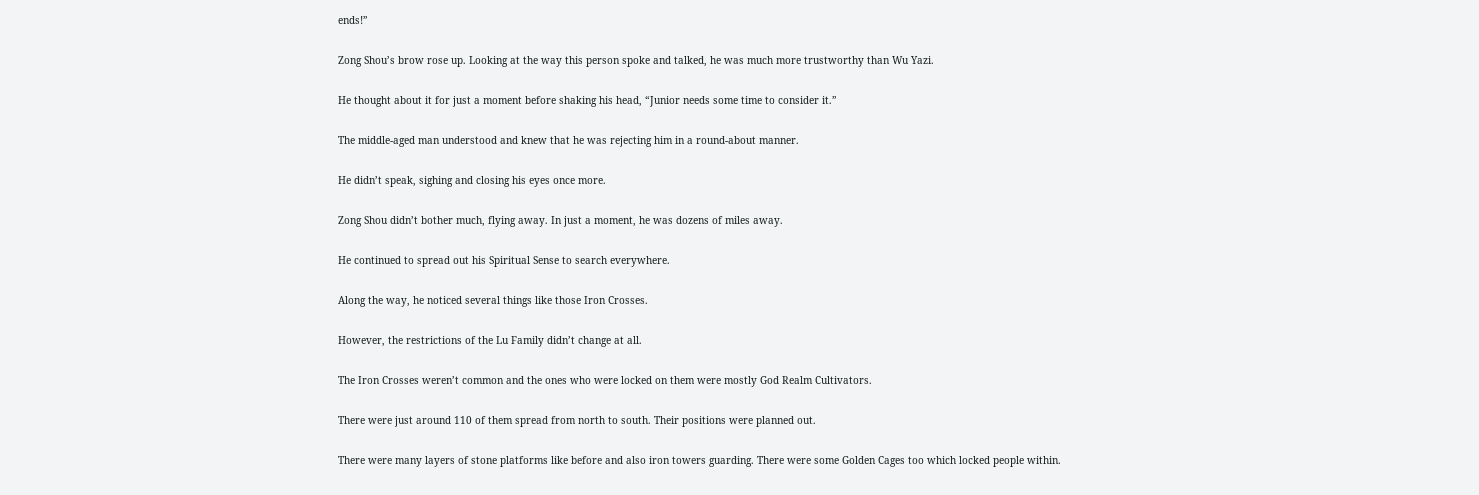ends!”

Zong Shou’s brow rose up. Looking at the way this person spoke and talked, he was much more trustworthy than Wu Yazi.

He thought about it for just a moment before shaking his head, “Junior needs some time to consider it.”

The middle-aged man understood and knew that he was rejecting him in a round-about manner.

He didn’t speak, sighing and closing his eyes once more.

Zong Shou didn’t bother much, flying away. In just a moment, he was dozens of miles away.

He continued to spread out his Spiritual Sense to search everywhere.

Along the way, he noticed several things like those Iron Crosses.

However, the restrictions of the Lu Family didn’t change at all.

The Iron Crosses weren’t common and the ones who were locked on them were mostly God Realm Cultivators.

There were just around 110 of them spread from north to south. Their positions were planned out.

There were many layers of stone platforms like before and also iron towers guarding. There were some Golden Cages too which locked people within.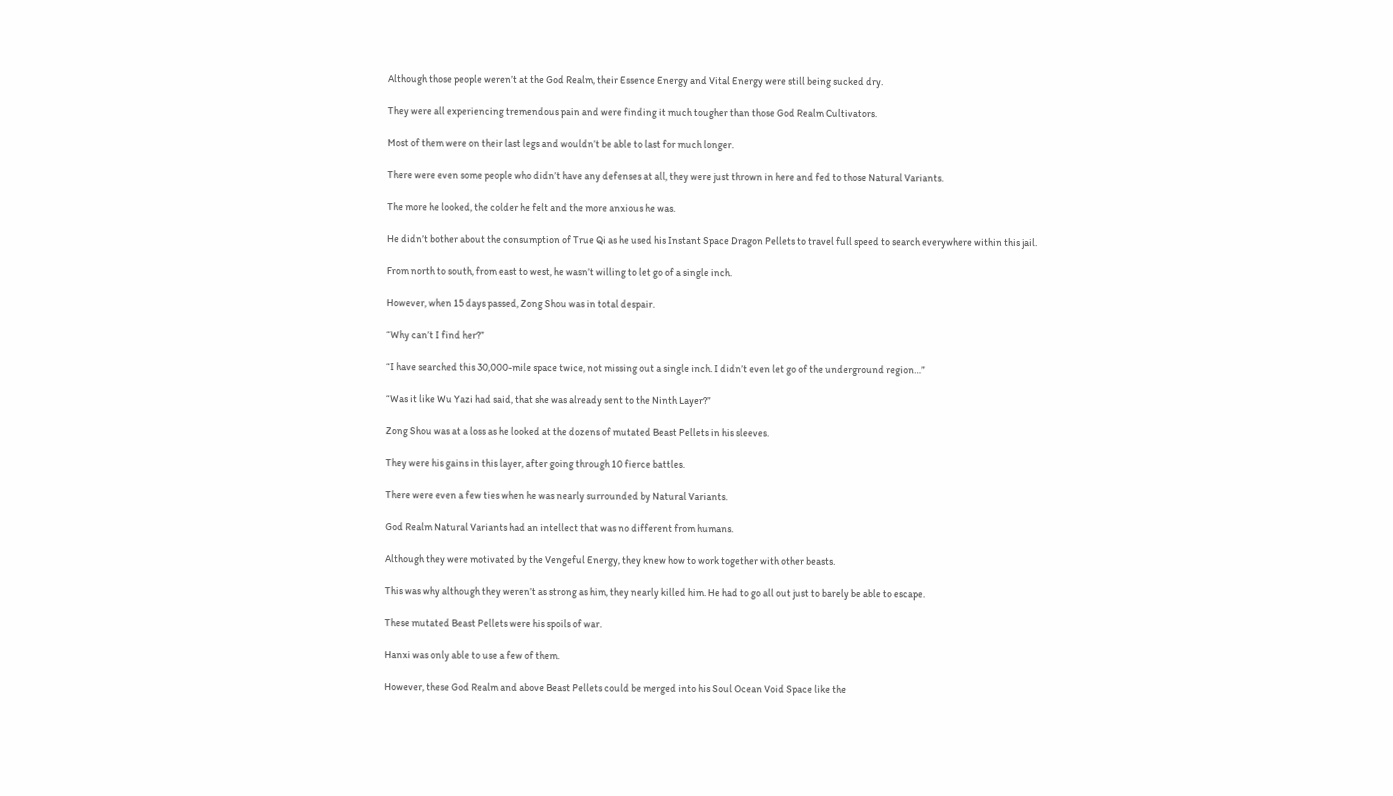Although those people weren’t at the God Realm, their Essence Energy and Vital Energy were still being sucked dry.

They were all experiencing tremendous pain and were finding it much tougher than those God Realm Cultivators.

Most of them were on their last legs and wouldn’t be able to last for much longer.

There were even some people who didn’t have any defenses at all, they were just thrown in here and fed to those Natural Variants.

The more he looked, the colder he felt and the more anxious he was.

He didn’t bother about the consumption of True Qi as he used his Instant Space Dragon Pellets to travel full speed to search everywhere within this jail.

From north to south, from east to west, he wasn’t willing to let go of a single inch.

However, when 15 days passed, Zong Shou was in total despair.

“Why can’t I find her?”

“I have searched this 30,000-mile space twice, not missing out a single inch. I didn’t even let go of the underground region…”

“Was it like Wu Yazi had said, that she was already sent to the Ninth Layer?”

Zong Shou was at a loss as he looked at the dozens of mutated Beast Pellets in his sleeves.

They were his gains in this layer, after going through 10 fierce battles.

There were even a few ties when he was nearly surrounded by Natural Variants.

God Realm Natural Variants had an intellect that was no different from humans.

Although they were motivated by the Vengeful Energy, they knew how to work together with other beasts.

This was why although they weren’t as strong as him, they nearly killed him. He had to go all out just to barely be able to escape.

These mutated Beast Pellets were his spoils of war.

Hanxi was only able to use a few of them.

However, these God Realm and above Beast Pellets could be merged into his Soul Ocean Void Space like the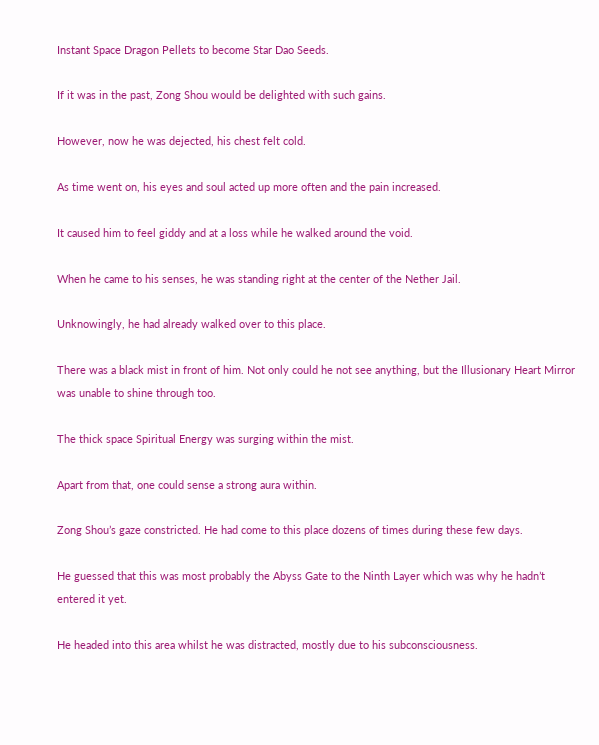Instant Space Dragon Pellets to become Star Dao Seeds.

If it was in the past, Zong Shou would be delighted with such gains.

However, now he was dejected, his chest felt cold.

As time went on, his eyes and soul acted up more often and the pain increased.

It caused him to feel giddy and at a loss while he walked around the void.

When he came to his senses, he was standing right at the center of the Nether Jail.

Unknowingly, he had already walked over to this place.

There was a black mist in front of him. Not only could he not see anything, but the Illusionary Heart Mirror was unable to shine through too.

The thick space Spiritual Energy was surging within the mist.

Apart from that, one could sense a strong aura within.

Zong Shou’s gaze constricted. He had come to this place dozens of times during these few days.

He guessed that this was most probably the Abyss Gate to the Ninth Layer which was why he hadn’t entered it yet.

He headed into this area whilst he was distracted, mostly due to his subconsciousness.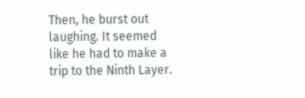Then, he burst out laughing. It seemed like he had to make a trip to the Ninth Layer.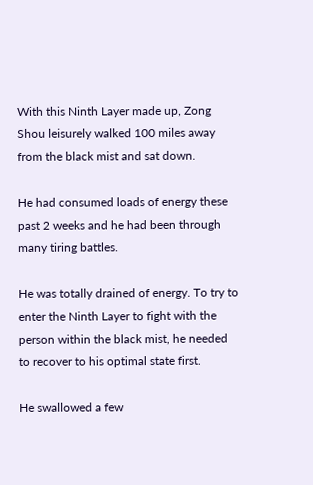With this Ninth Layer made up, Zong Shou leisurely walked 100 miles away from the black mist and sat down.

He had consumed loads of energy these past 2 weeks and he had been through many tiring battles.

He was totally drained of energy. To try to enter the Ninth Layer to fight with the person within the black mist, he needed to recover to his optimal state first.

He swallowed a few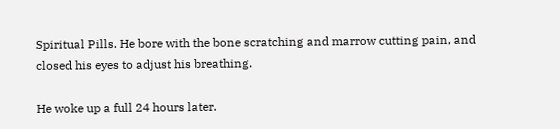Spiritual Pills. He bore with the bone scratching and marrow cutting pain, and closed his eyes to adjust his breathing.

He woke up a full 24 hours later.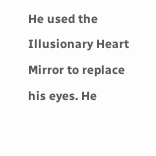He used the Illusionary Heart Mirror to replace his eyes. He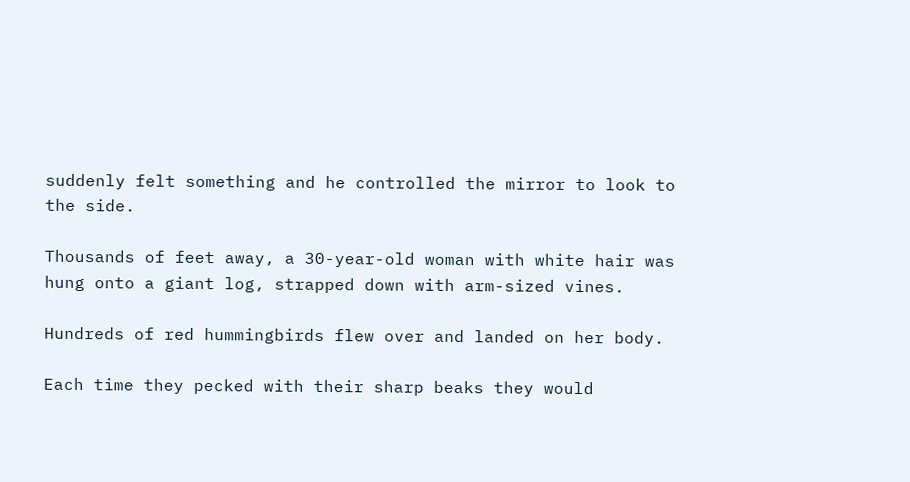suddenly felt something and he controlled the mirror to look to the side.

Thousands of feet away, a 30-year-old woman with white hair was hung onto a giant log, strapped down with arm-sized vines.

Hundreds of red hummingbirds flew over and landed on her body.

Each time they pecked with their sharp beaks they would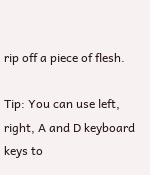rip off a piece of flesh.

Tip: You can use left, right, A and D keyboard keys to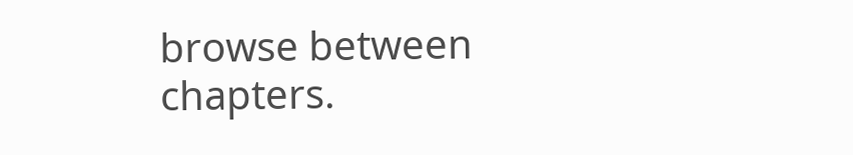browse between chapters.